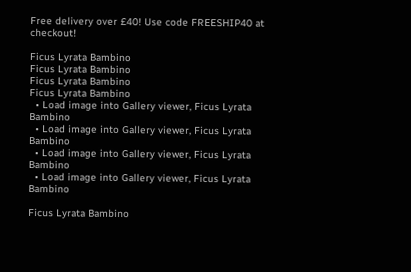Free delivery over £40! Use code FREESHIP40 at checkout!

Ficus Lyrata Bambino
Ficus Lyrata Bambino
Ficus Lyrata Bambino
Ficus Lyrata Bambino
  • Load image into Gallery viewer, Ficus Lyrata Bambino
  • Load image into Gallery viewer, Ficus Lyrata Bambino
  • Load image into Gallery viewer, Ficus Lyrata Bambino
  • Load image into Gallery viewer, Ficus Lyrata Bambino

Ficus Lyrata Bambino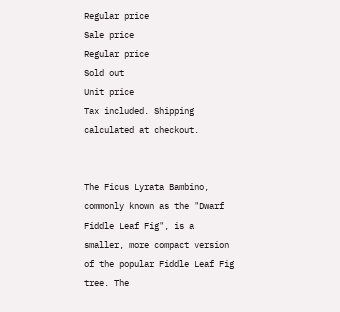Regular price
Sale price
Regular price
Sold out
Unit price
Tax included. Shipping calculated at checkout.


The Ficus Lyrata Bambino, commonly known as the "Dwarf Fiddle Leaf Fig", is a smaller, more compact version of the popular Fiddle Leaf Fig tree. The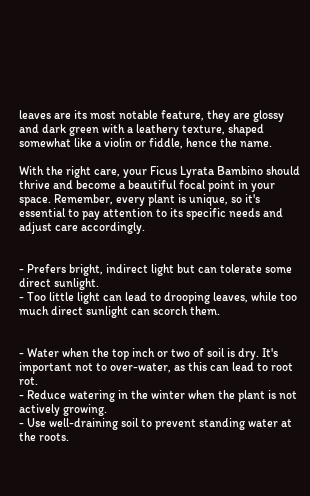leaves are its most notable feature, they are glossy and dark green with a leathery texture, shaped somewhat like a violin or fiddle, hence the name.

With the right care, your Ficus Lyrata Bambino should thrive and become a beautiful focal point in your space. Remember, every plant is unique, so it's essential to pay attention to its specific needs and adjust care accordingly.


- Prefers bright, indirect light but can tolerate some direct sunlight.
- Too little light can lead to drooping leaves, while too much direct sunlight can scorch them.


- Water when the top inch or two of soil is dry. It's important not to over-water, as this can lead to root rot.
- Reduce watering in the winter when the plant is not actively growing.
- Use well-draining soil to prevent standing water at the roots.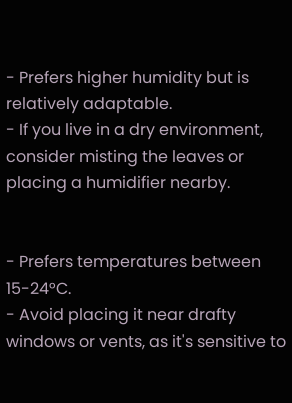- Prefers higher humidity but is relatively adaptable.
- If you live in a dry environment, consider misting the leaves or placing a humidifier nearby.


- Prefers temperatures between 15-24°C.
- Avoid placing it near drafty windows or vents, as it's sensitive to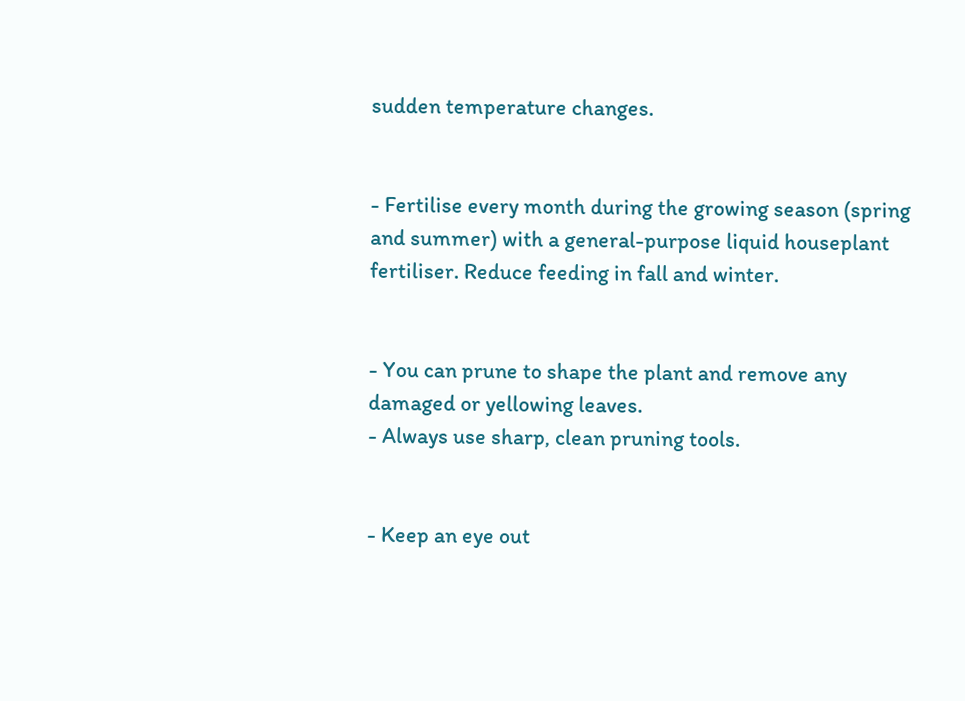sudden temperature changes.


- Fertilise every month during the growing season (spring and summer) with a general-purpose liquid houseplant fertiliser. Reduce feeding in fall and winter.


- You can prune to shape the plant and remove any damaged or yellowing leaves.
- Always use sharp, clean pruning tools.


- Keep an eye out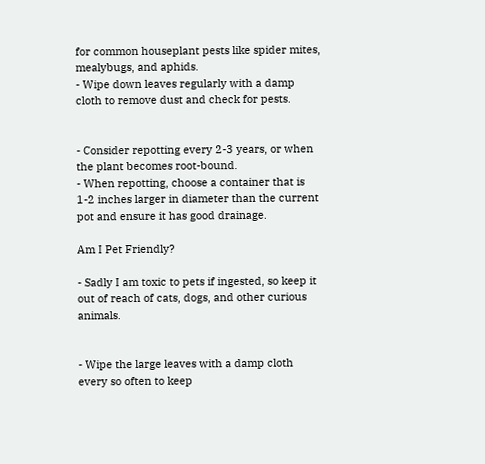for common houseplant pests like spider mites, mealybugs, and aphids.
- Wipe down leaves regularly with a damp cloth to remove dust and check for pests.


- Consider repotting every 2-3 years, or when the plant becomes root-bound.
- When repotting, choose a container that is 1-2 inches larger in diameter than the current pot and ensure it has good drainage.

Am I Pet Friendly?

- Sadly I am toxic to pets if ingested, so keep it out of reach of cats, dogs, and other curious animals.


- Wipe the large leaves with a damp cloth every so often to keep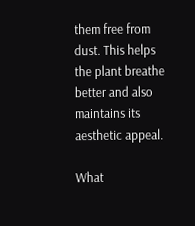them free from dust. This helps the plant breathe better and also maintains its aesthetic appeal.

What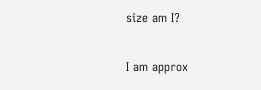size am I?

I am approx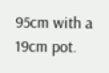95cm with a 19cm pot.